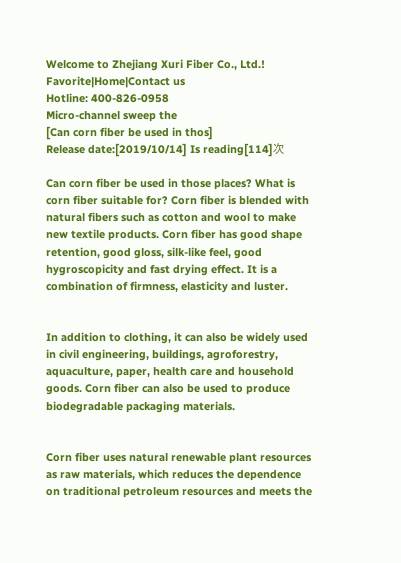Welcome to Zhejiang Xuri Fiber Co., Ltd.! Favorite|Home|Contact us
Hotline: 400-826-0958
Micro-channel sweep the
[Can corn fiber be used in thos]
Release date:[2019/10/14] Is reading[114]次

Can corn fiber be used in those places? What is corn fiber suitable for? Corn fiber is blended with natural fibers such as cotton and wool to make new textile products. Corn fiber has good shape retention, good gloss, silk-like feel, good hygroscopicity and fast drying effect. It is a combination of firmness, elasticity and luster.


In addition to clothing, it can also be widely used in civil engineering, buildings, agroforestry, aquaculture, paper, health care and household goods. Corn fiber can also be used to produce biodegradable packaging materials.


Corn fiber uses natural renewable plant resources as raw materials, which reduces the dependence on traditional petroleum resources and meets the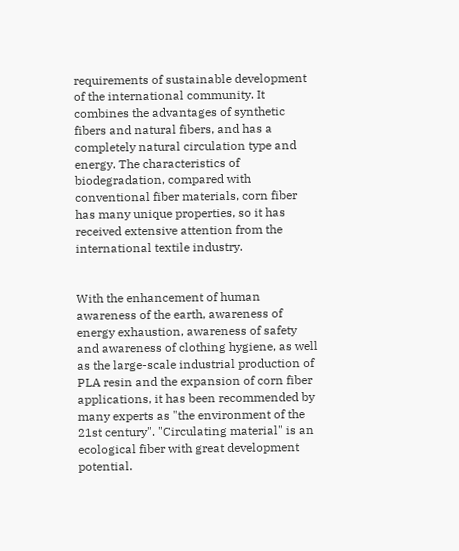requirements of sustainable development of the international community. It combines the advantages of synthetic fibers and natural fibers, and has a completely natural circulation type and energy. The characteristics of biodegradation, compared with conventional fiber materials, corn fiber has many unique properties, so it has received extensive attention from the international textile industry.


With the enhancement of human awareness of the earth, awareness of energy exhaustion, awareness of safety and awareness of clothing hygiene, as well as the large-scale industrial production of PLA resin and the expansion of corn fiber applications, it has been recommended by many experts as "the environment of the 21st century". "Circulating material" is an ecological fiber with great development potential.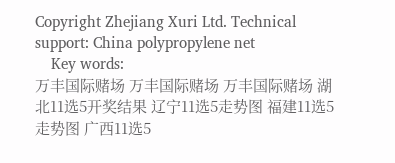Copyright Zhejiang Xuri Ltd. Technical support: China polypropylene net
    Key words:
万丰国际赌场 万丰国际赌场 万丰国际赌场 湖北11选5开奖结果 辽宁11选5走势图 福建11选5走势图 广西11选5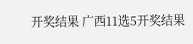开奖结果 广西11选5开奖结果